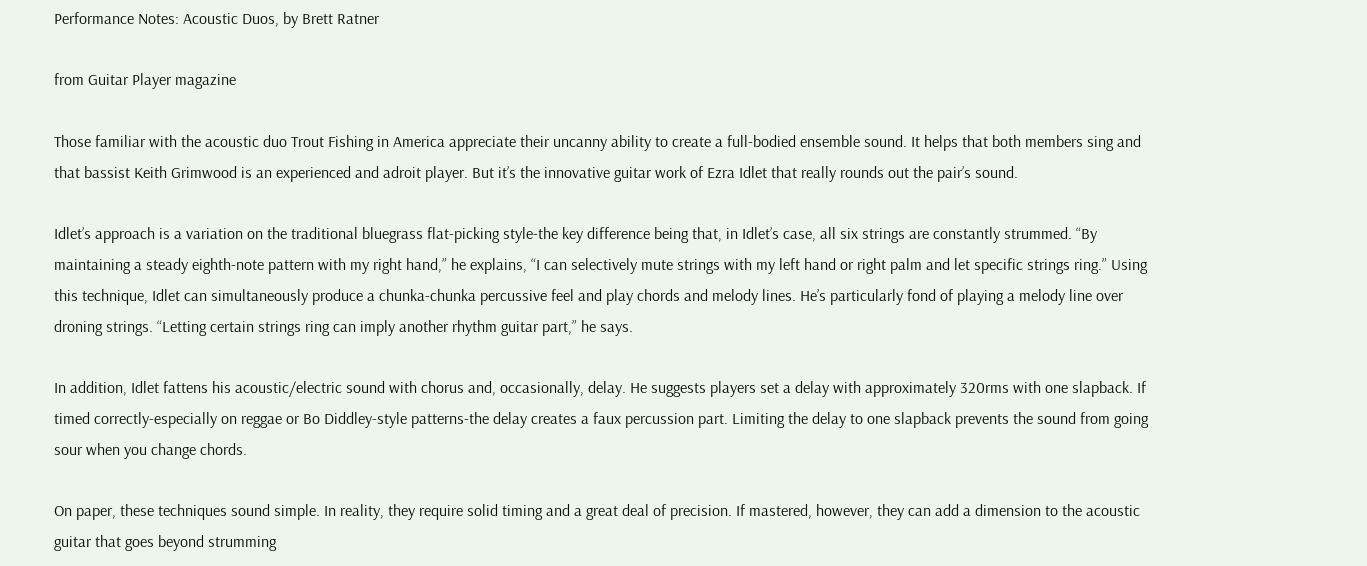Performance Notes: Acoustic Duos, by Brett Ratner

from Guitar Player magazine

Those familiar with the acoustic duo Trout Fishing in America appreciate their uncanny ability to create a full-bodied ensemble sound. It helps that both members sing and that bassist Keith Grimwood is an experienced and adroit player. But it’s the innovative guitar work of Ezra Idlet that really rounds out the pair’s sound.

Idlet’s approach is a variation on the traditional bluegrass flat-picking style-the key difference being that, in Idlet’s case, all six strings are constantly strummed. “By maintaining a steady eighth-note pattern with my right hand,” he explains, “I can selectively mute strings with my left hand or right palm and let specific strings ring.” Using this technique, Idlet can simultaneously produce a chunka-chunka percussive feel and play chords and melody lines. He’s particularly fond of playing a melody line over droning strings. “Letting certain strings ring can imply another rhythm guitar part,” he says.

In addition, Idlet fattens his acoustic/electric sound with chorus and, occasionally, delay. He suggests players set a delay with approximately 320rms with one slapback. If timed correctly-especially on reggae or Bo Diddley-style patterns-the delay creates a faux percussion part. Limiting the delay to one slapback prevents the sound from going sour when you change chords.

On paper, these techniques sound simple. In reality, they require solid timing and a great deal of precision. If mastered, however, they can add a dimension to the acoustic guitar that goes beyond strumming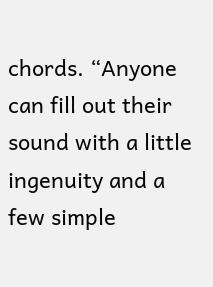chords. “Anyone can fill out their sound with a little ingenuity and a few simple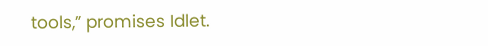tools,” promises Idlet.